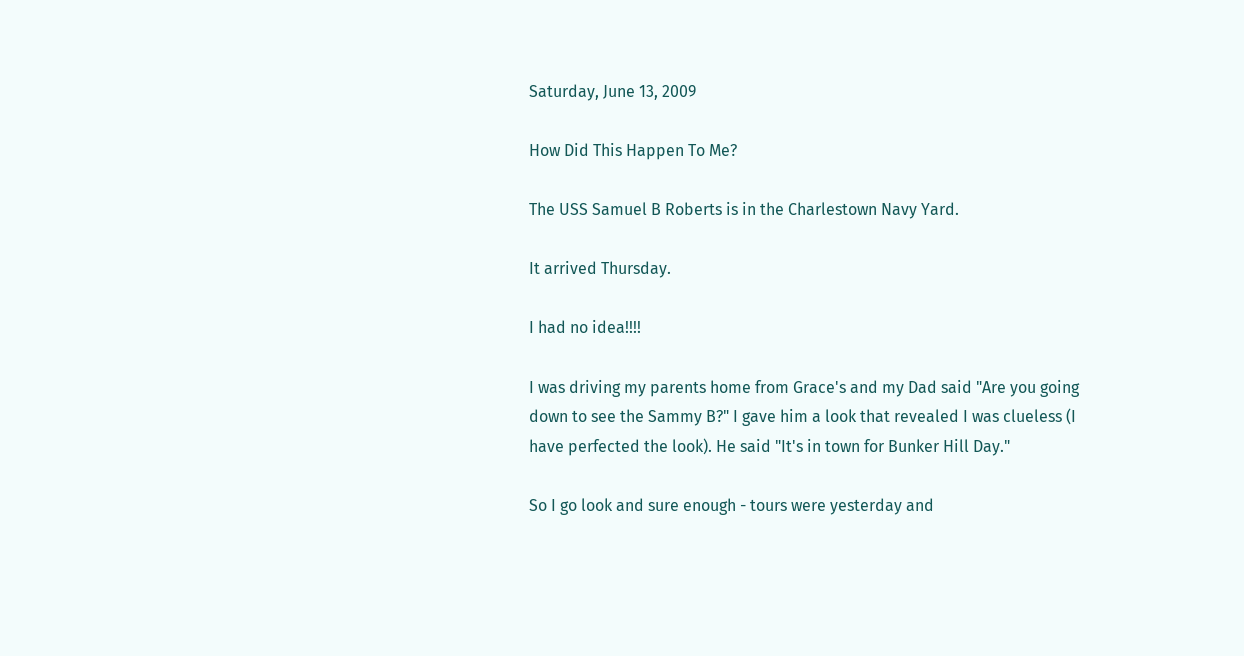Saturday, June 13, 2009

How Did This Happen To Me?

The USS Samuel B Roberts is in the Charlestown Navy Yard.

It arrived Thursday.

I had no idea!!!!

I was driving my parents home from Grace's and my Dad said "Are you going down to see the Sammy B?" I gave him a look that revealed I was clueless (I have perfected the look). He said "It's in town for Bunker Hill Day."

So I go look and sure enough - tours were yesterday and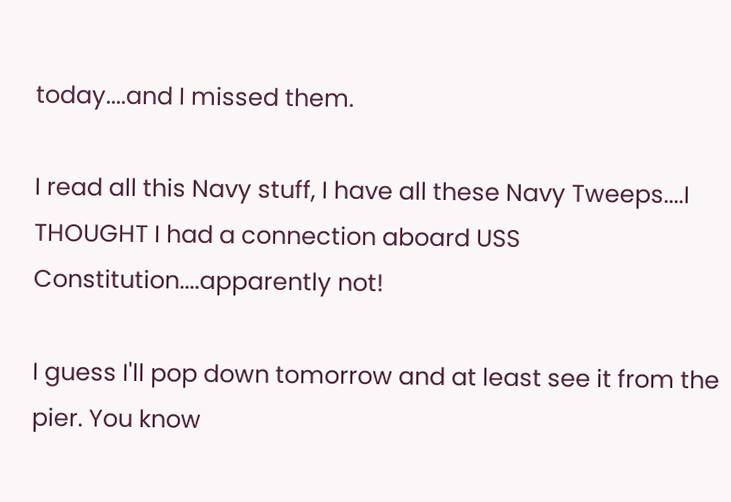today....and I missed them.

I read all this Navy stuff, I have all these Navy Tweeps....I THOUGHT I had a connection aboard USS Constitution....apparently not!

I guess I'll pop down tomorrow and at least see it from the pier. You know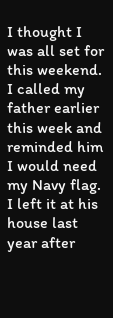I thought I was all set for this weekend. I called my father earlier this week and reminded him I would need my Navy flag. I left it at his house last year after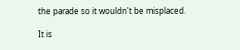the parade so it wouldn't be misplaced.

It is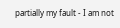partially my fault - I am not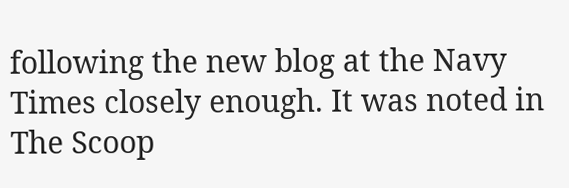following the new blog at the Navy Times closely enough. It was noted in The Scoop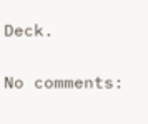Deck.


No comments: